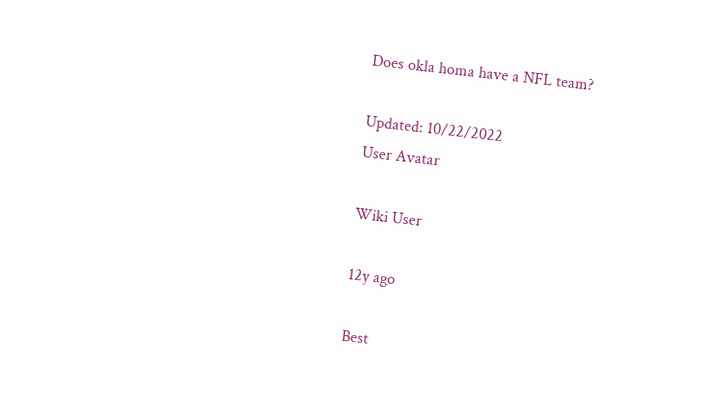Does okla homa have a NFL team?

Updated: 10/22/2022
User Avatar

Wiki User

12y ago

Best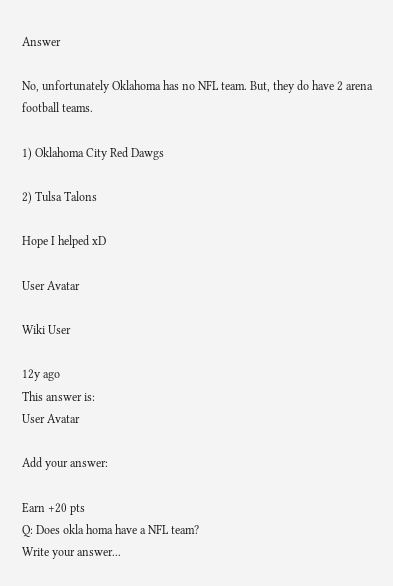Answer

No, unfortunately Oklahoma has no NFL team. But, they do have 2 arena football teams.

1) Oklahoma City Red Dawgs

2) Tulsa Talons

Hope I helped xD

User Avatar

Wiki User

12y ago
This answer is:
User Avatar

Add your answer:

Earn +20 pts
Q: Does okla homa have a NFL team?
Write your answer...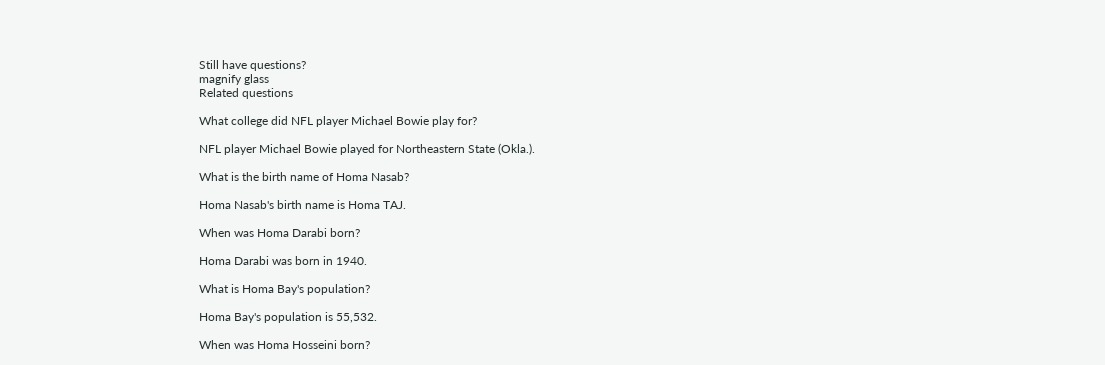Still have questions?
magnify glass
Related questions

What college did NFL player Michael Bowie play for?

NFL player Michael Bowie played for Northeastern State (Okla.).

What is the birth name of Homa Nasab?

Homa Nasab's birth name is Homa TAJ.

When was Homa Darabi born?

Homa Darabi was born in 1940.

What is Homa Bay's population?

Homa Bay's population is 55,532.

When was Homa Hosseini born?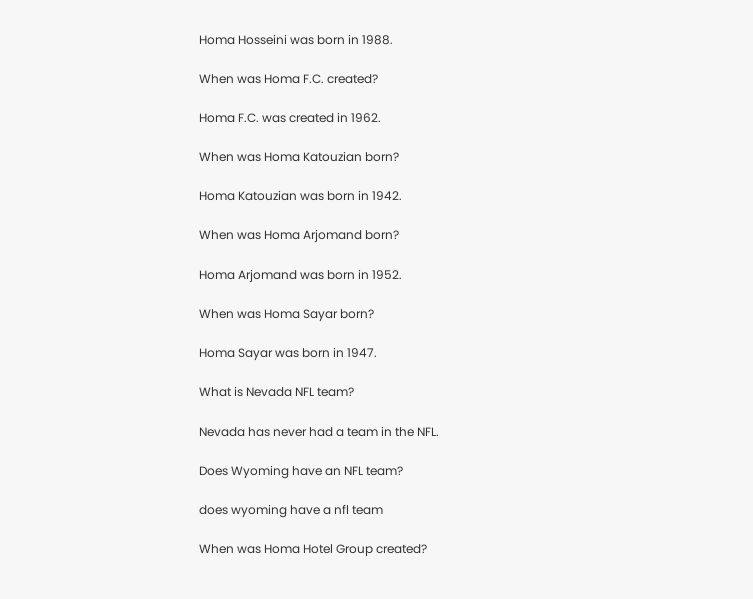Homa Hosseini was born in 1988.

When was Homa F.C. created?

Homa F.C. was created in 1962.

When was Homa Katouzian born?

Homa Katouzian was born in 1942.

When was Homa Arjomand born?

Homa Arjomand was born in 1952.

When was Homa Sayar born?

Homa Sayar was born in 1947.

What is Nevada NFL team?

Nevada has never had a team in the NFL.

Does Wyoming have an NFL team?

does wyoming have a nfl team

When was Homa Hotel Group created?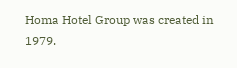Homa Hotel Group was created in 1979.